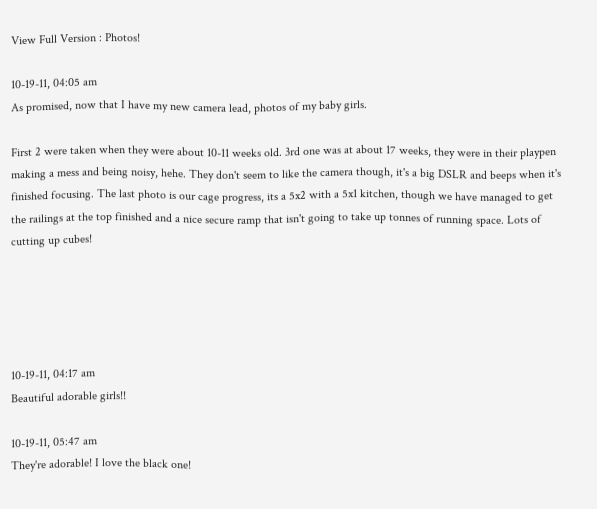View Full Version : Photos!

10-19-11, 04:05 am
As promised, now that I have my new camera lead, photos of my baby girls.

First 2 were taken when they were about 10-11 weeks old. 3rd one was at about 17 weeks, they were in their playpen making a mess and being noisy, hehe. They don't seem to like the camera though, it's a big DSLR and beeps when it's finished focusing. The last photo is our cage progress, its a 5x2 with a 5x1 kitchen, though we have managed to get the railings at the top finished and a nice secure ramp that isn't going to take up tonnes of running space. Lots of cutting up cubes!





10-19-11, 04:17 am
Beautiful adorable girls!!

10-19-11, 05:47 am
They're adorable! I love the black one!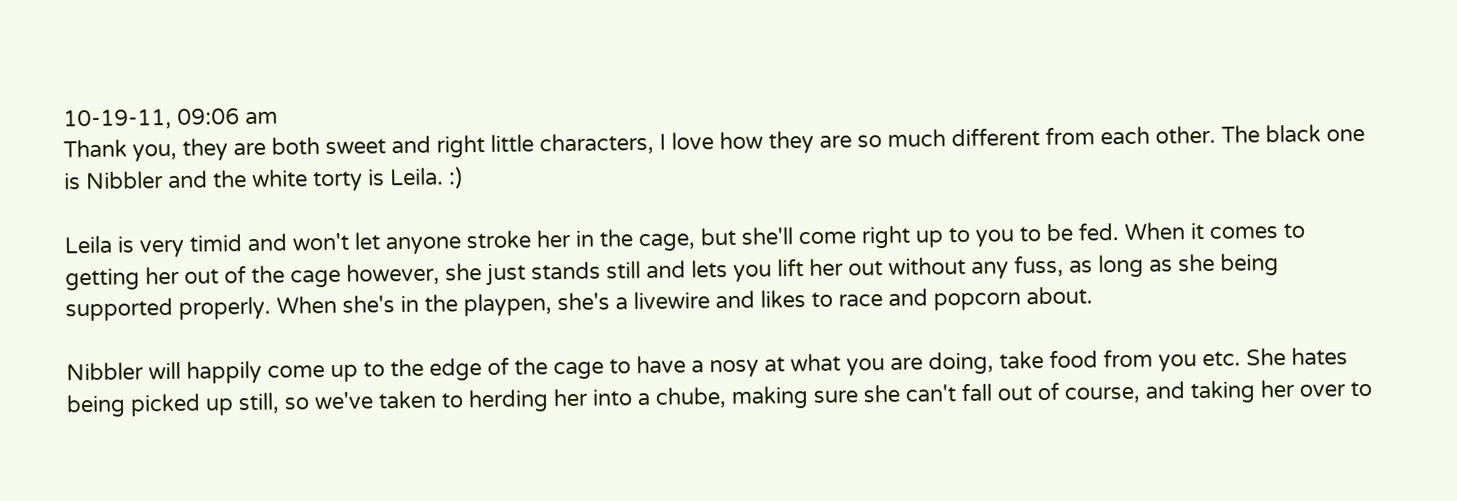10-19-11, 09:06 am
Thank you, they are both sweet and right little characters, I love how they are so much different from each other. The black one is Nibbler and the white torty is Leila. :)

Leila is very timid and won't let anyone stroke her in the cage, but she'll come right up to you to be fed. When it comes to getting her out of the cage however, she just stands still and lets you lift her out without any fuss, as long as she being supported properly. When she's in the playpen, she's a livewire and likes to race and popcorn about.

Nibbler will happily come up to the edge of the cage to have a nosy at what you are doing, take food from you etc. She hates being picked up still, so we've taken to herding her into a chube, making sure she can't fall out of course, and taking her over to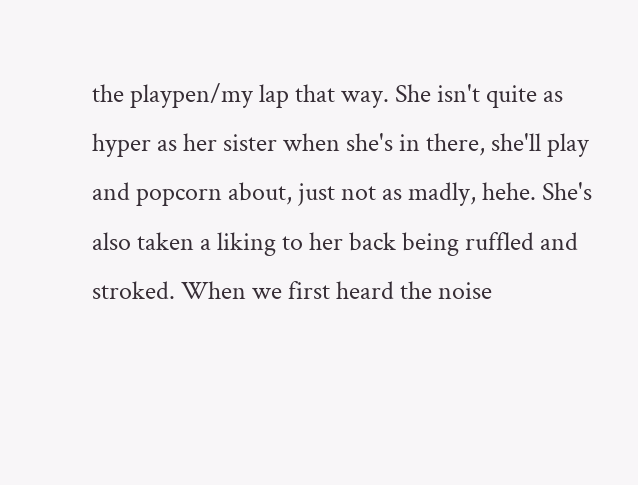the playpen/my lap that way. She isn't quite as hyper as her sister when she's in there, she'll play and popcorn about, just not as madly, hehe. She's also taken a liking to her back being ruffled and stroked. When we first heard the noise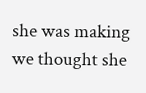she was making we thought she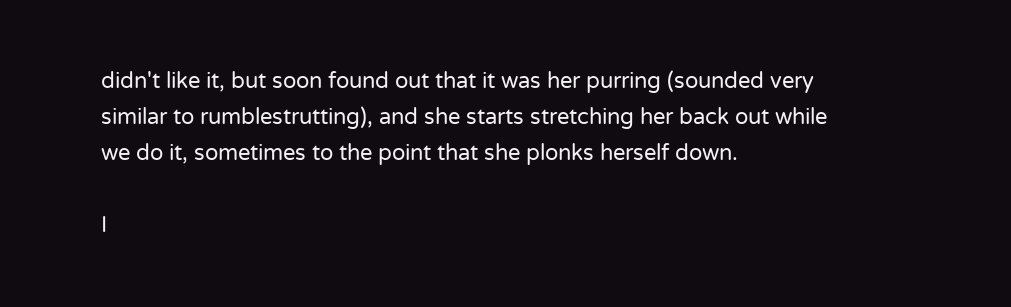didn't like it, but soon found out that it was her purring (sounded very similar to rumblestrutting), and she starts stretching her back out while we do it, sometimes to the point that she plonks herself down.

I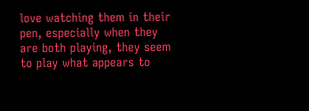love watching them in their pen, especially when they are both playing, they seem to play what appears to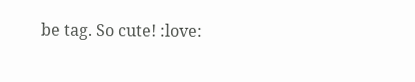be tag. So cute! :love: